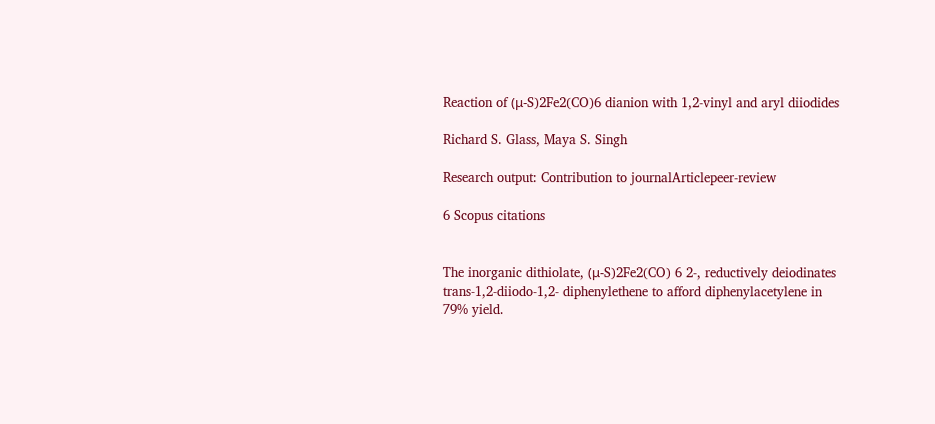Reaction of (μ-S)2Fe2(CO)6 dianion with 1,2-vinyl and aryl diiodides

Richard S. Glass, Maya S. Singh

Research output: Contribution to journalArticlepeer-review

6 Scopus citations


The inorganic dithiolate, (μ-S)2Fe2(CO) 6 2-, reductively deiodinates trans-1,2-diiodo-1,2- diphenylethene to afford diphenylacetylene in 79% yield.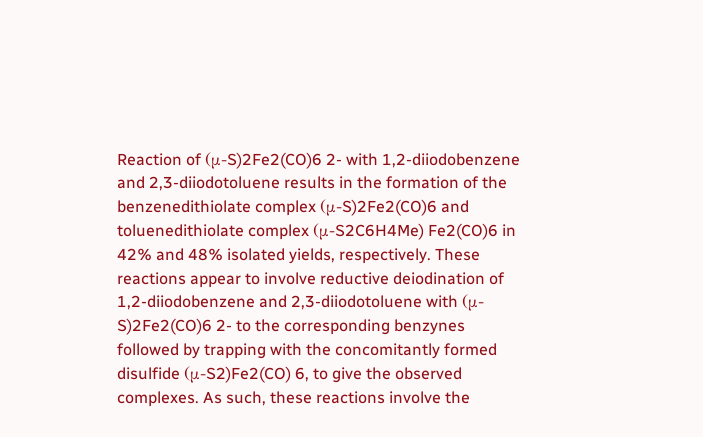Reaction of (μ-S)2Fe2(CO)6 2- with 1,2-diiodobenzene and 2,3-diiodotoluene results in the formation of the benzenedithiolate complex (μ-S)2Fe2(CO)6 and toluenedithiolate complex (μ-S2C6H4Me) Fe2(CO)6 in 42% and 48% isolated yields, respectively. These reactions appear to involve reductive deiodination of 1,2-diiodobenzene and 2,3-diiodotoluene with (μ-S)2Fe2(CO)6 2- to the corresponding benzynes followed by trapping with the concomitantly formed disulfide (μ-S2)Fe2(CO) 6, to give the observed complexes. As such, these reactions involve the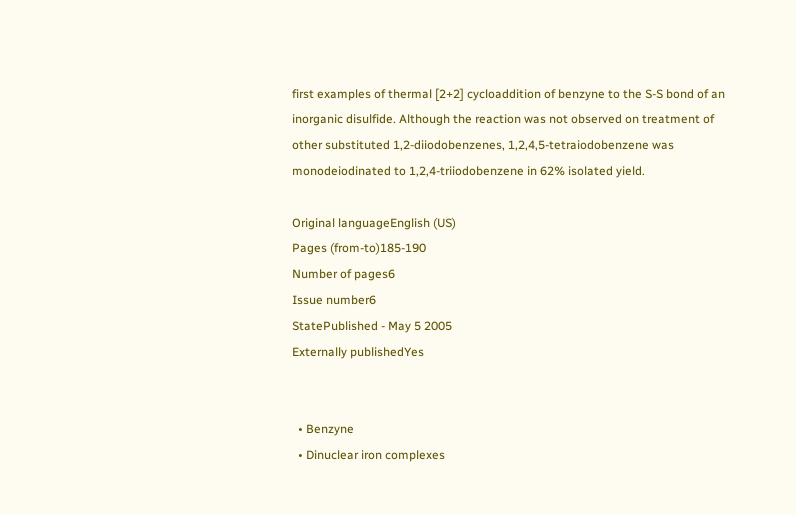first examples of thermal [2+2] cycloaddition of benzyne to the S-S bond of an inorganic disulfide. Although the reaction was not observed on treatment of other substituted 1,2-diiodobenzenes, 1,2,4,5-tetraiodobenzene was monodeiodinated to 1,2,4-triiodobenzene in 62% isolated yield.

Original languageEnglish (US)
Pages (from-to)185-190
Number of pages6
Issue number6
StatePublished - May 5 2005
Externally publishedYes


  • Benzyne
  • Dinuclear iron complexes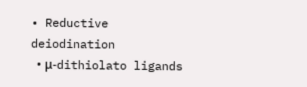• Reductive deiodination
  • μ-dithiolato ligands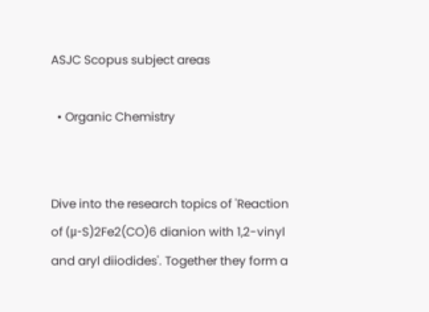ASJC Scopus subject areas

  • Organic Chemistry


Dive into the research topics of 'Reaction of (μ-S)2Fe2(CO)6 dianion with 1,2-vinyl and aryl diiodides'. Together they form a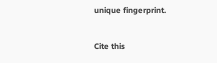unique fingerprint.

Cite this